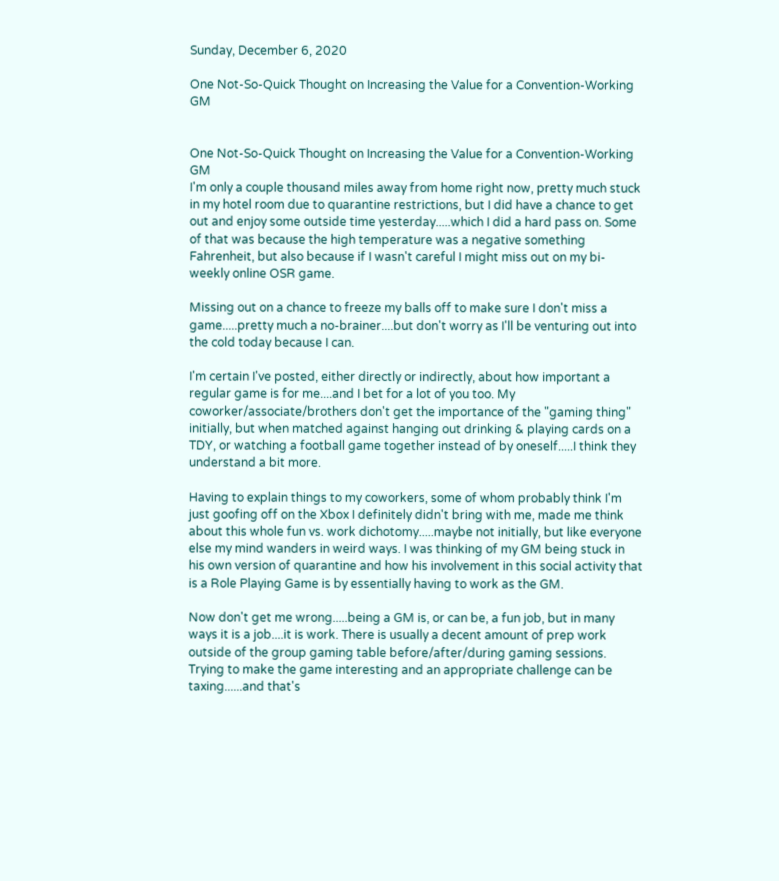Sunday, December 6, 2020

One Not-So-Quick Thought on Increasing the Value for a Convention-Working GM


One Not-So-Quick Thought on Increasing the Value for a Convention-Working GM
I'm only a couple thousand miles away from home right now, pretty much stuck in my hotel room due to quarantine restrictions, but I did have a chance to get out and enjoy some outside time yesterday.....which I did a hard pass on. Some of that was because the high temperature was a negative something Fahrenheit, but also because if I wasn't careful I might miss out on my bi-weekly online OSR game.

Missing out on a chance to freeze my balls off to make sure I don't miss a game.....pretty much a no-brainer....but don't worry as I'll be venturing out into the cold today because I can.

I'm certain I've posted, either directly or indirectly, about how important a regular game is for me....and I bet for a lot of you too. My coworker/associate/brothers don't get the importance of the "gaming thing" initially, but when matched against hanging out drinking & playing cards on a TDY, or watching a football game together instead of by oneself.....I think they understand a bit more.

Having to explain things to my coworkers, some of whom probably think I'm just goofing off on the Xbox I definitely didn't bring with me, made me think about this whole fun vs. work dichotomy.....maybe not initially, but like everyone else my mind wanders in weird ways. I was thinking of my GM being stuck in his own version of quarantine and how his involvement in this social activity that is a Role Playing Game is by essentially having to work as the GM.

Now don't get me wrong.....being a GM is, or can be, a fun job, but in many ways it is a job....it is work. There is usually a decent amount of prep work outside of the group gaming table before/after/during gaming sessions. Trying to make the game interesting and an appropriate challenge can be taxing......and that's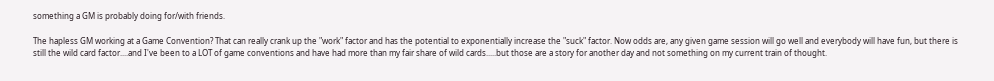something a GM is probably doing for/with friends.

The hapless GM working at a Game Convention? That can really crank up the "work" factor and has the potential to exponentially increase the "suck" factor. Now odds are, any given game session will go well and everybody will have fun, but there is still the wild card factor....and I've been to a LOT of game conventions and have had more than my fair share of wild cards.....but those are a story for another day and not something on my current train of thought.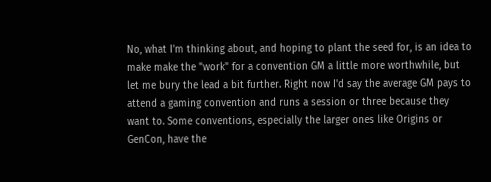No, what I'm thinking about, and hoping to plant the seed for, is an idea to make make the "work" for a convention GM a little more worthwhile, but let me bury the lead a bit further. Right now I'd say the average GM pays to attend a gaming convention and runs a session or three because they want to. Some conventions, especially the larger ones like Origins or GenCon, have the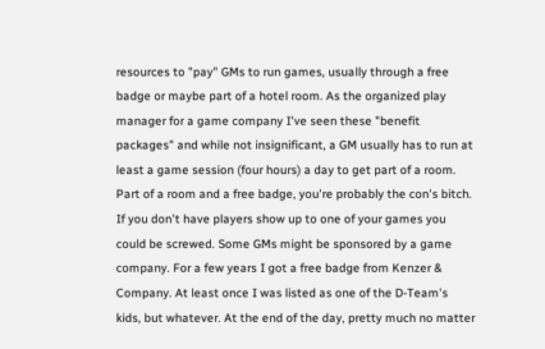resources to "pay" GMs to run games, usually through a free badge or maybe part of a hotel room. As the organized play manager for a game company I've seen these "benefit packages" and while not insignificant, a GM usually has to run at least a game session (four hours) a day to get part of a room. Part of a room and a free badge, you're probably the con's bitch. If you don't have players show up to one of your games you could be screwed. Some GMs might be sponsored by a game company. For a few years I got a free badge from Kenzer & Company. At least once I was listed as one of the D-Team's kids, but whatever. At the end of the day, pretty much no matter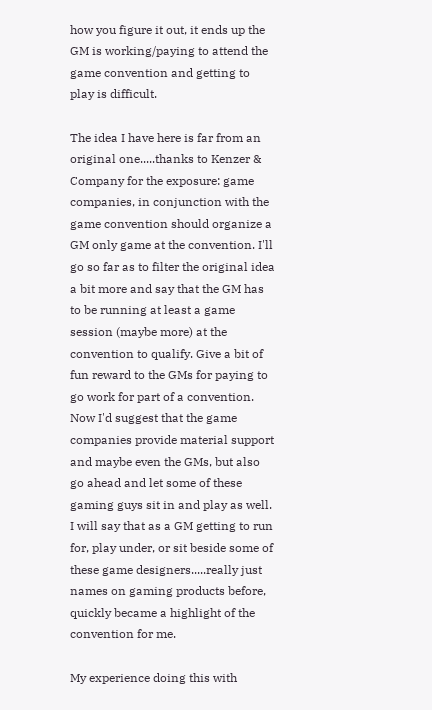how you figure it out, it ends up the GM is working/paying to attend the game convention and getting to play is difficult.

The idea I have here is far from an original one.....thanks to Kenzer & Company for the exposure: game companies, in conjunction with the game convention should organize a GM only game at the convention. I'll go so far as to filter the original idea a bit more and say that the GM has to be running at least a game session (maybe more) at the convention to qualify. Give a bit of fun reward to the GMs for paying to go work for part of a convention. Now I'd suggest that the game companies provide material support and maybe even the GMs, but also go ahead and let some of these gaming guys sit in and play as well. I will say that as a GM getting to run for, play under, or sit beside some of these game designers.....really just names on gaming products before, quickly became a highlight of the convention for me.

My experience doing this with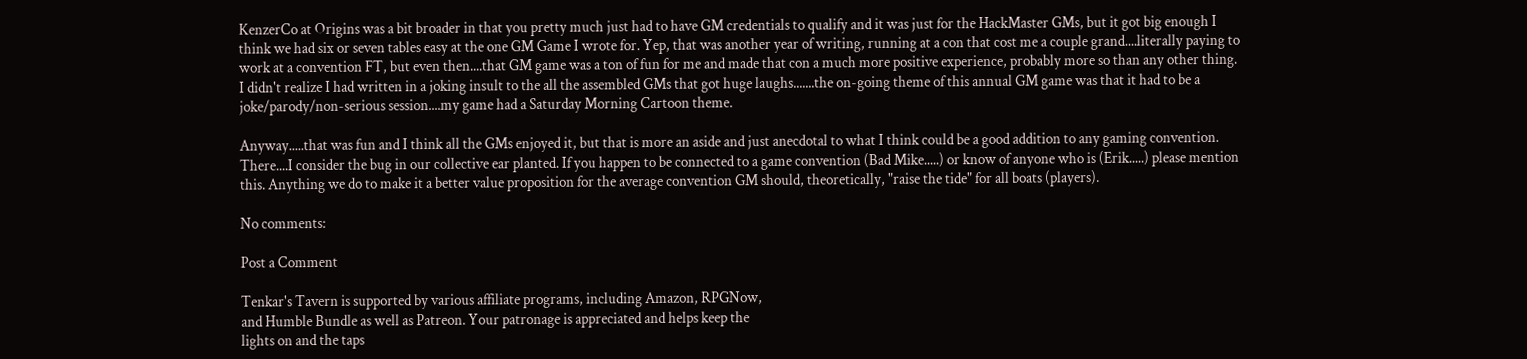KenzerCo at Origins was a bit broader in that you pretty much just had to have GM credentials to qualify and it was just for the HackMaster GMs, but it got big enough I think we had six or seven tables easy at the one GM Game I wrote for. Yep, that was another year of writing, running at a con that cost me a couple grand....literally paying to work at a convention FT, but even then....that GM game was a ton of fun for me and made that con a much more positive experience, probably more so than any other thing. I didn't realize I had written in a joking insult to the all the assembled GMs that got huge laughs.......the on-going theme of this annual GM game was that it had to be a joke/parody/non-serious session....my game had a Saturday Morning Cartoon theme.

Anyway.....that was fun and I think all the GMs enjoyed it, but that is more an aside and just anecdotal to what I think could be a good addition to any gaming convention. There....I consider the bug in our collective ear planted. If you happen to be connected to a game convention (Bad Mike.....) or know of anyone who is (Erik.....) please mention this. Anything we do to make it a better value proposition for the average convention GM should, theoretically, "raise the tide" for all boats (players).

No comments:

Post a Comment

Tenkar's Tavern is supported by various affiliate programs, including Amazon, RPGNow,
and Humble Bundle as well as Patreon. Your patronage is appreciated and helps keep the
lights on and the taps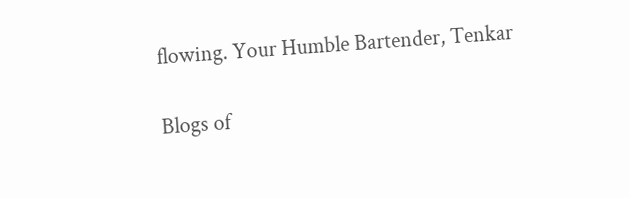flowing. Your Humble Bartender, Tenkar

Blogs of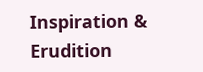Inspiration & Erudition